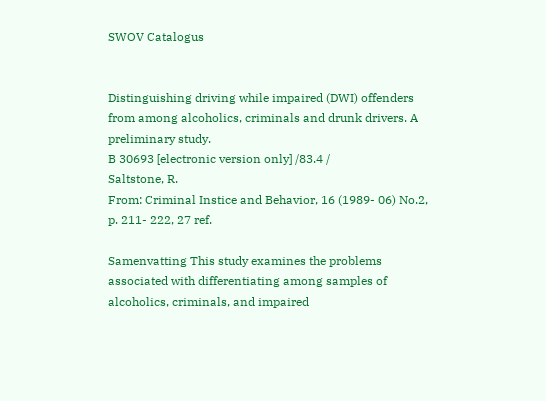SWOV Catalogus


Distinguishing driving while impaired (DWI) offenders from among alcoholics, criminals and drunk drivers. A preliminary study.
B 30693 [electronic version only] /83.4 /
Saltstone, R.
From: Criminal Instice and Behavior, 16 (1989- 06) No.2, p. 211- 222, 27 ref.

Samenvatting This study examines the problems associated with differentiating among samples of alcoholics, criminals, and impaired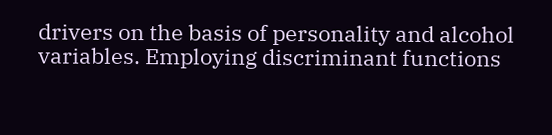drivers on the basis of personality and alcohol variables. Employing discriminant functions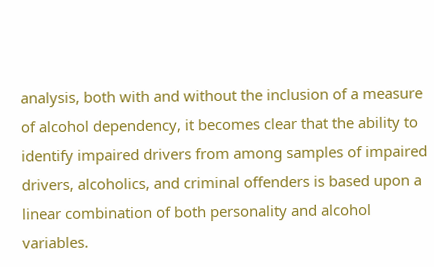analysis, both with and without the inclusion of a measure of alcohol dependency, it becomes clear that the ability to identify impaired drivers from among samples of impaired drivers, alcoholics, and criminal offenders is based upon a linear combination of both personality and alcohol variables.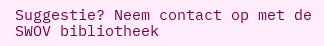Suggestie? Neem contact op met de SWOV bibliotheek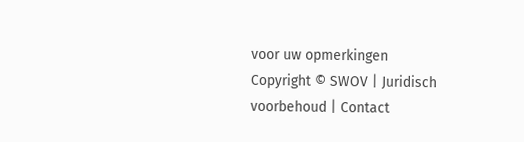voor uw opmerkingen
Copyright © SWOV | Juridisch voorbehoud | Contact